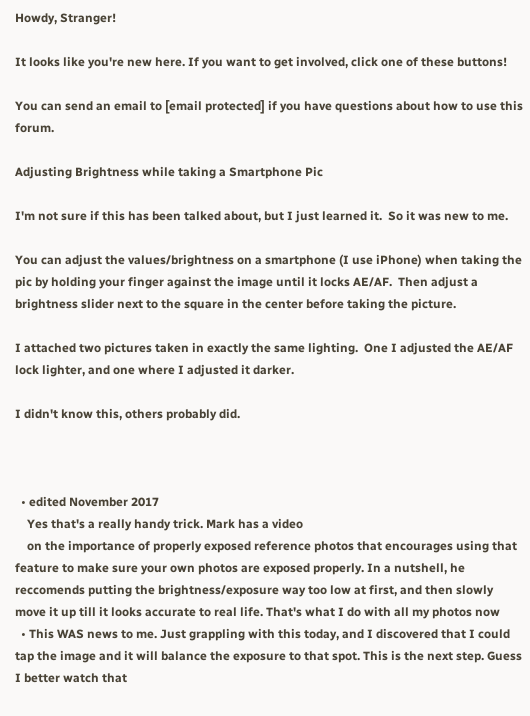Howdy, Stranger!

It looks like you're new here. If you want to get involved, click one of these buttons!

You can send an email to [email protected] if you have questions about how to use this forum.

Adjusting Brightness while taking a Smartphone Pic

I'm not sure if this has been talked about, but I just learned it.  So it was new to me.

You can adjust the values/brightness on a smartphone (I use iPhone) when taking the pic by holding your finger against the image until it locks AE/AF.  Then adjust a brightness slider next to the square in the center before taking the picture.

I attached two pictures taken in exactly the same lighting.  One I adjusted the AE/AF lock lighter, and one where I adjusted it darker.

I didn't know this, others probably did.



  • edited November 2017
    Yes that's a really handy trick. Mark has a video
    on the importance of properly exposed reference photos that encourages using that feature to make sure your own photos are exposed properly. In a nutshell, he reccomends putting the brightness/exposure way too low at first, and then slowly move it up till it looks accurate to real life. That's what I do with all my photos now
  • This WAS news to me. Just grappling with this today, and I discovered that I could tap the image and it will balance the exposure to that spot. This is the next step. Guess I better watch that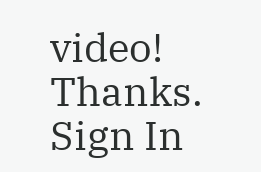video! Thanks.
Sign In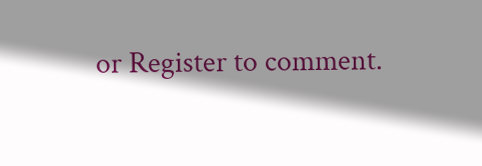or Register to comment.